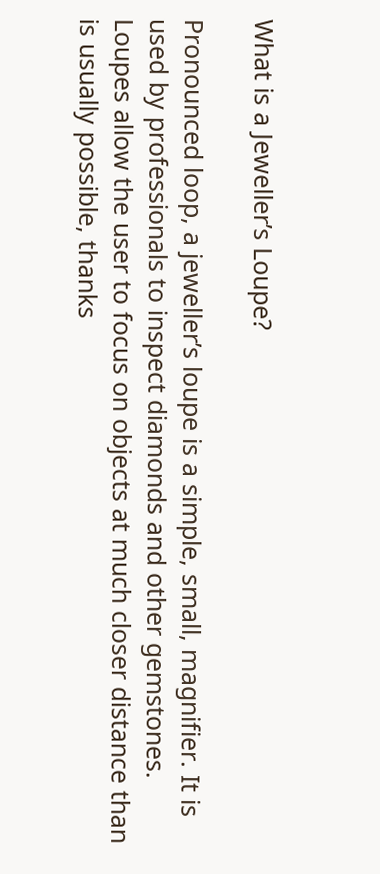What is a Jeweller’s Loupe?

Pronounced loop, a jeweller’s loupe is a simple, small, magnifier. It is used by professionals to inspect diamonds and other gemstones. Loupes allow the user to focus on objects at much closer distance than is usually possible, thanks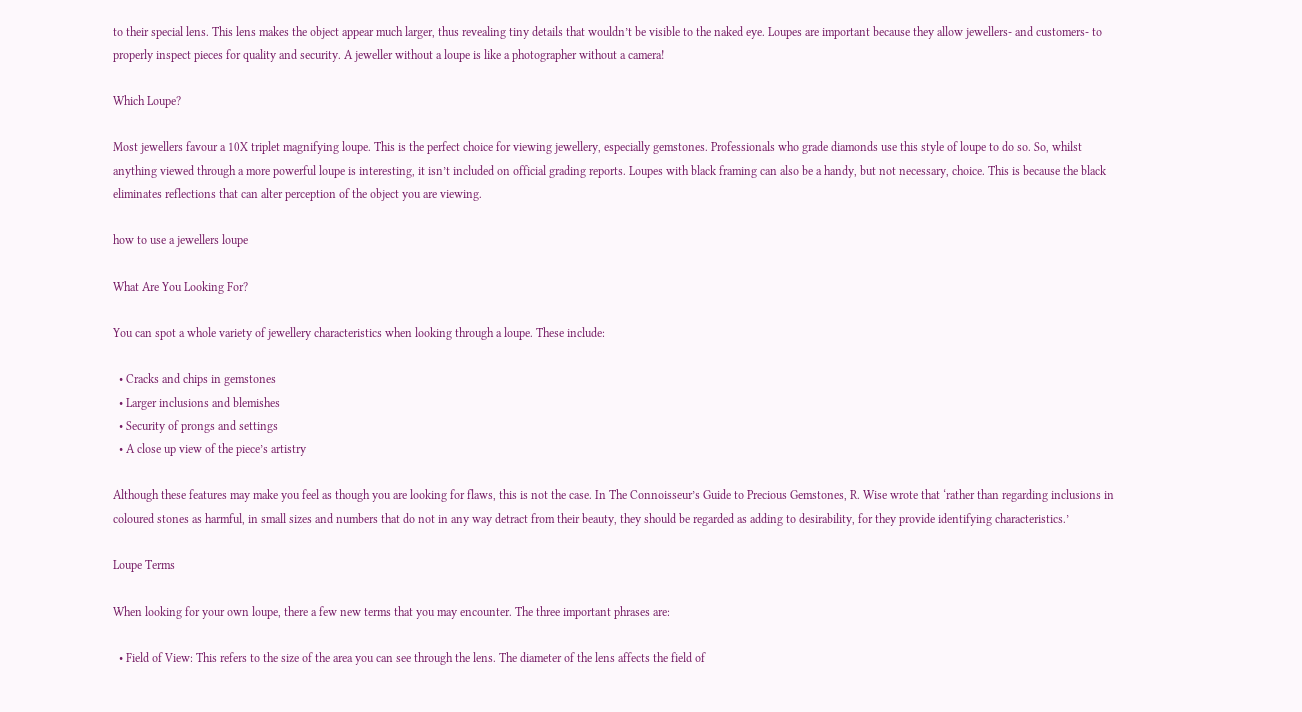to their special lens. This lens makes the object appear much larger, thus revealing tiny details that wouldn’t be visible to the naked eye. Loupes are important because they allow jewellers- and customers- to properly inspect pieces for quality and security. A jeweller without a loupe is like a photographer without a camera!

Which Loupe?

Most jewellers favour a 10X triplet magnifying loupe. This is the perfect choice for viewing jewellery, especially gemstones. Professionals who grade diamonds use this style of loupe to do so. So, whilst anything viewed through a more powerful loupe is interesting, it isn’t included on official grading reports. Loupes with black framing can also be a handy, but not necessary, choice. This is because the black eliminates reflections that can alter perception of the object you are viewing.

how to use a jewellers loupe

What Are You Looking For?

You can spot a whole variety of jewellery characteristics when looking through a loupe. These include:

  • Cracks and chips in gemstones
  • Larger inclusions and blemishes
  • Security of prongs and settings
  • A close up view of the piece’s artistry

Although these features may make you feel as though you are looking for flaws, this is not the case. In The Connoisseur’s Guide to Precious Gemstones, R. Wise wrote that ‘rather than regarding inclusions in coloured stones as harmful, in small sizes and numbers that do not in any way detract from their beauty, they should be regarded as adding to desirability, for they provide identifying characteristics.’

Loupe Terms

When looking for your own loupe, there a few new terms that you may encounter. The three important phrases are:

  • Field of View: This refers to the size of the area you can see through the lens. The diameter of the lens affects the field of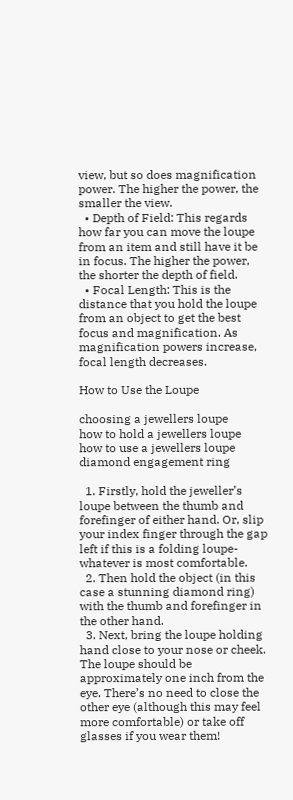view, but so does magnification power. The higher the power, the smaller the view.
  • Depth of Field: This regards how far you can move the loupe from an item and still have it be in focus. The higher the power, the shorter the depth of field.
  • Focal Length: This is the distance that you hold the loupe from an object to get the best focus and magnification. As magnification powers increase, focal length decreases.

How to Use the Loupe

choosing a jewellers loupe
how to hold a jewellers loupe
how to use a jewellers loupe
diamond engagement ring

  1. Firstly, hold the jeweller’s loupe between the thumb and forefinger of either hand. Or, slip your index finger through the gap left if this is a folding loupe- whatever is most comfortable.
  2. Then hold the object (in this case a stunning diamond ring) with the thumb and forefinger in the other hand.
  3. Next, bring the loupe holding hand close to your nose or cheek. The loupe should be approximately one inch from the eye. There’s no need to close the other eye (although this may feel more comfortable) or take off glasses if you wear them!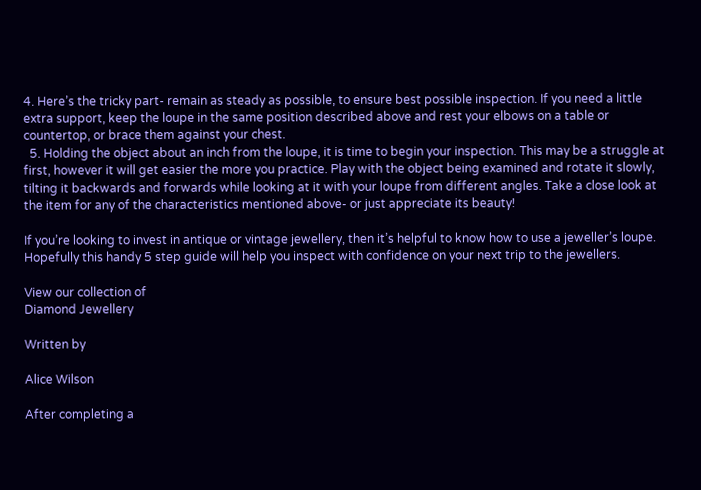4. Here’s the tricky part- remain as steady as possible, to ensure best possible inspection. If you need a little extra support, keep the loupe in the same position described above and rest your elbows on a table or countertop, or brace them against your chest.
  5. Holding the object about an inch from the loupe, it is time to begin your inspection. This may be a struggle at first, however it will get easier the more you practice. Play with the object being examined and rotate it slowly, tilting it backwards and forwards while looking at it with your loupe from different angles. Take a close look at the item for any of the characteristics mentioned above- or just appreciate its beauty!

If you’re looking to invest in antique or vintage jewellery, then it’s helpful to know how to use a jeweller’s loupe. Hopefully this handy 5 step guide will help you inspect with confidence on your next trip to the jewellers.

View our collection of
Diamond Jewellery

Written by

Alice Wilson

After completing a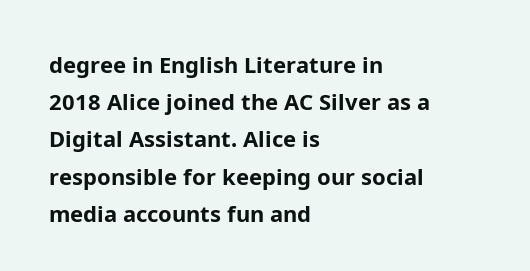degree in English Literature in 2018 Alice joined the AC Silver as a Digital Assistant. Alice is responsible for keeping our social media accounts fun and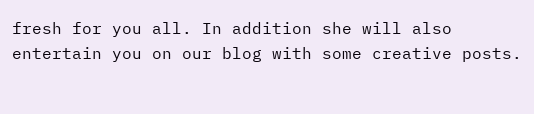fresh for you all. In addition she will also entertain you on our blog with some creative posts.